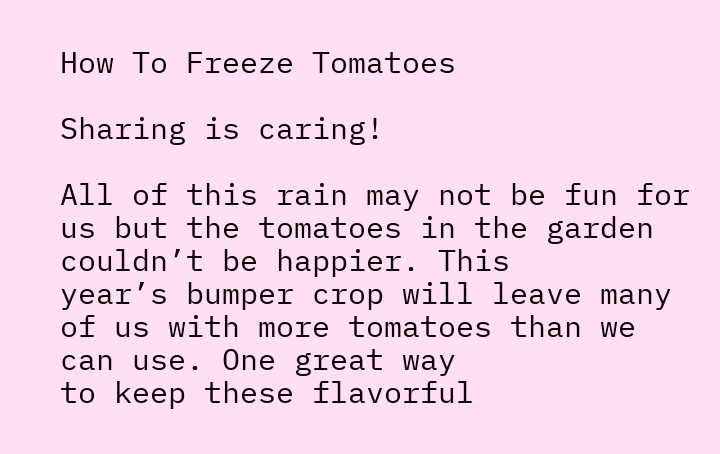How To Freeze Tomatoes

Sharing is caring!

All of this rain may not be fun for us but the tomatoes in the garden couldn’t be happier. This
year’s bumper crop will leave many of us with more tomatoes than we can use. One great way
to keep these flavorful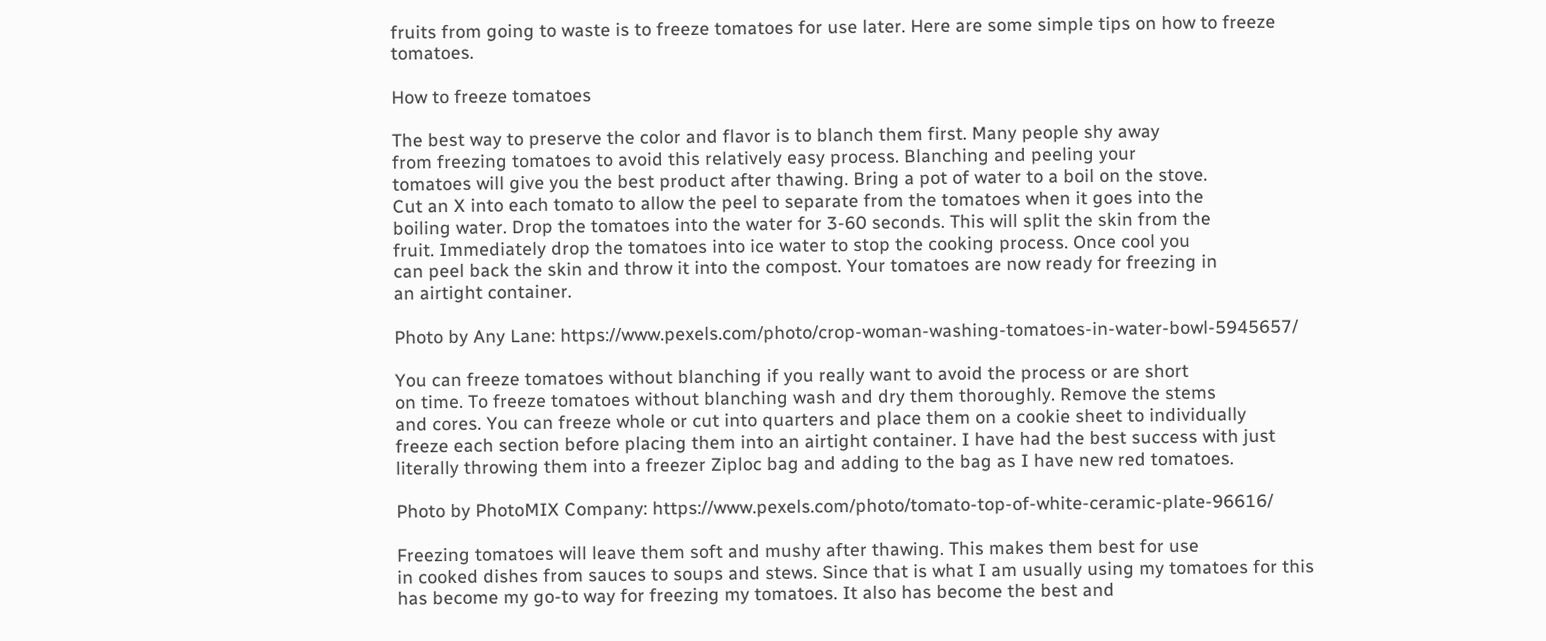fruits from going to waste is to freeze tomatoes for use later. Here are some simple tips on how to freeze tomatoes.

How to freeze tomatoes

The best way to preserve the color and flavor is to blanch them first. Many people shy away
from freezing tomatoes to avoid this relatively easy process. Blanching and peeling your
tomatoes will give you the best product after thawing. Bring a pot of water to a boil on the stove.
Cut an X into each tomato to allow the peel to separate from the tomatoes when it goes into the
boiling water. Drop the tomatoes into the water for 3-60 seconds. This will split the skin from the
fruit. Immediately drop the tomatoes into ice water to stop the cooking process. Once cool you
can peel back the skin and throw it into the compost. Your tomatoes are now ready for freezing in
an airtight container.

Photo by Any Lane: https://www.pexels.com/photo/crop-woman-washing-tomatoes-in-water-bowl-5945657/

You can freeze tomatoes without blanching if you really want to avoid the process or are short
on time. To freeze tomatoes without blanching wash and dry them thoroughly. Remove the stems
and cores. You can freeze whole or cut into quarters and place them on a cookie sheet to individually
freeze each section before placing them into an airtight container. I have had the best success with just literally throwing them into a freezer Ziploc bag and adding to the bag as I have new red tomatoes.

Photo by PhotoMIX Company: https://www.pexels.com/photo/tomato-top-of-white-ceramic-plate-96616/

Freezing tomatoes will leave them soft and mushy after thawing. This makes them best for use
in cooked dishes from sauces to soups and stews. Since that is what I am usually using my tomatoes for this has become my go-to way for freezing my tomatoes. It also has become the best and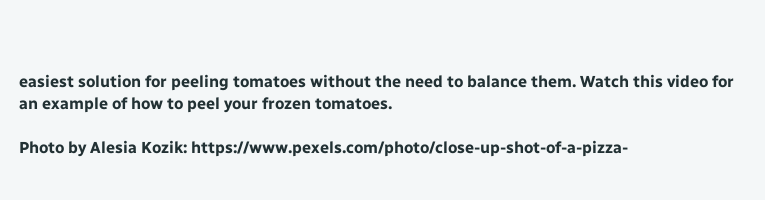easiest solution for peeling tomatoes without the need to balance them. Watch this video for an example of how to peel your frozen tomatoes.

Photo by Alesia Kozik: https://www.pexels.com/photo/close-up-shot-of-a-pizza-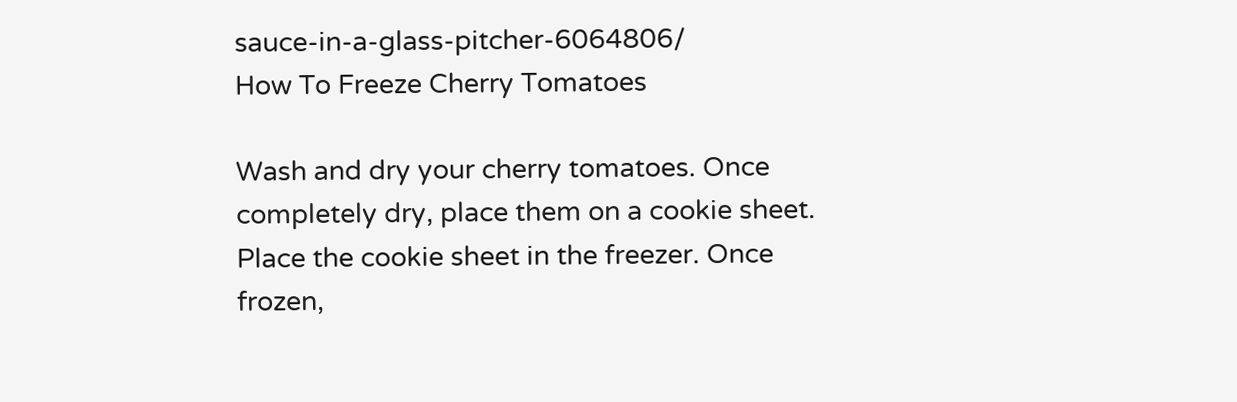sauce-in-a-glass-pitcher-6064806/
How To Freeze Cherry Tomatoes

Wash and dry your cherry tomatoes. Once completely dry, place them on a cookie sheet. Place the cookie sheet in the freezer. Once frozen,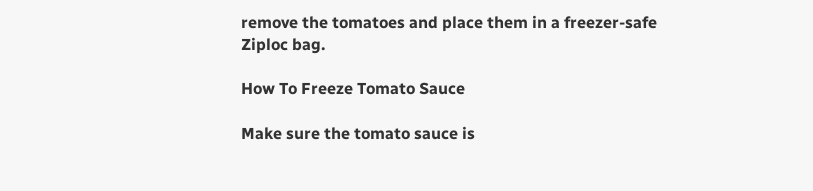remove the tomatoes and place them in a freezer-safe Ziploc bag.

How To Freeze Tomato Sauce

Make sure the tomato sauce is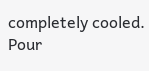completely cooled. Pour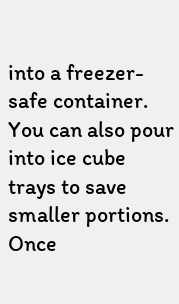into a freezer-safe container. You can also pour into ice cube trays to save smaller portions. Once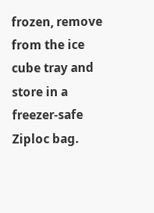frozen, remove from the ice cube tray and store in a freezer-safe Ziploc bag.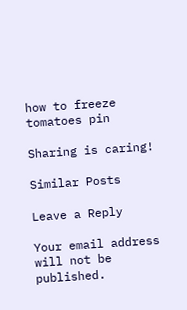how to freeze tomatoes pin

Sharing is caring!

Similar Posts

Leave a Reply

Your email address will not be published.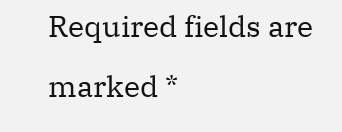Required fields are marked *